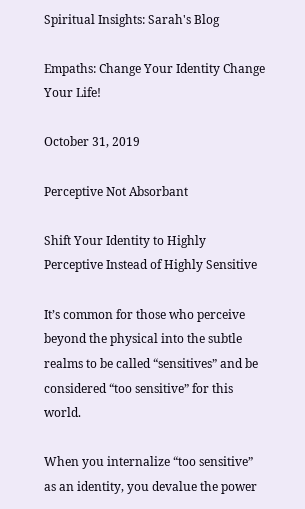Spiritual Insights: Sarah's Blog

Empaths: Change Your Identity Change Your Life!

October 31, 2019

Perceptive Not Absorbant

Shift Your Identity to Highly Perceptive Instead of Highly Sensitive

It’s common for those who perceive beyond the physical into the subtle realms to be called “sensitives” and be considered “too sensitive” for this world.

When you internalize “too sensitive” as an identity, you devalue the power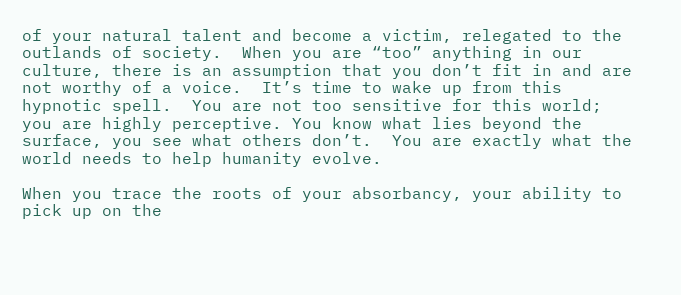of your natural talent and become a victim, relegated to the outlands of society.  When you are “too” anything in our culture, there is an assumption that you don’t fit in and are not worthy of a voice.  It’s time to wake up from this hypnotic spell.  You are not too sensitive for this world; you are highly perceptive. You know what lies beyond the surface, you see what others don’t.  You are exactly what the world needs to help humanity evolve.

When you trace the roots of your absorbancy, your ability to pick up on the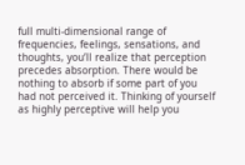full multi-dimensional range of frequencies, feelings, sensations, and thoughts, you’ll realize that perception precedes absorption. There would be nothing to absorb if some part of you had not perceived it. Thinking of yourself as highly perceptive will help you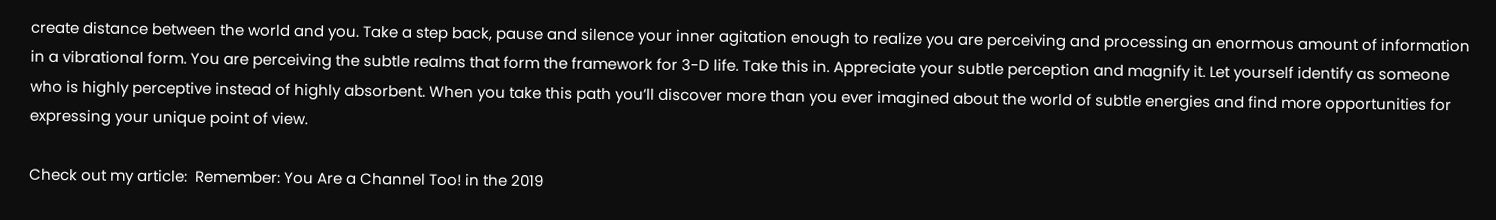create distance between the world and you. Take a step back, pause and silence your inner agitation enough to realize you are perceiving and processing an enormous amount of information in a vibrational form. You are perceiving the subtle realms that form the framework for 3-D life. Take this in. Appreciate your subtle perception and magnify it. Let yourself identify as someone who is highly perceptive instead of highly absorbent. When you take this path you’ll discover more than you ever imagined about the world of subtle energies and find more opportunities for expressing your unique point of view.

Check out my article:  Remember: You Are a Channel Too! in the 2019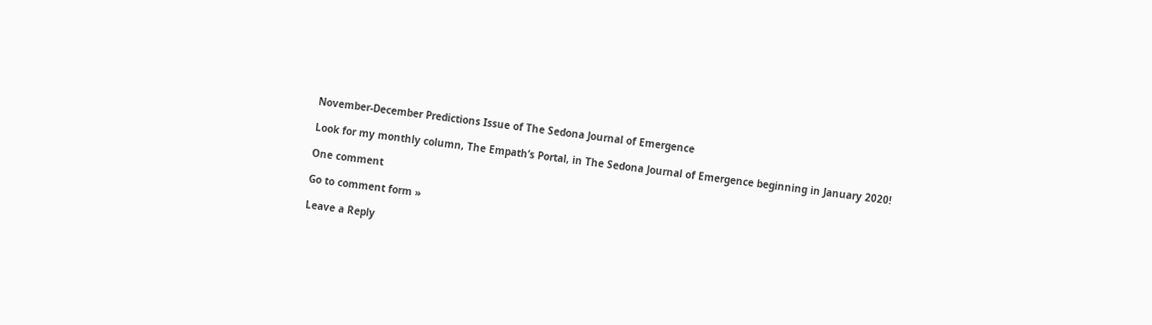November-December Predictions Issue of The Sedona Journal of Emergence

Look for my monthly column, The Empath’s Portal, in The Sedona Journal of Emergence beginning in January 2020!

One comment

Go to comment form »

Leave a Reply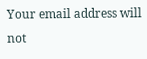Your email address will not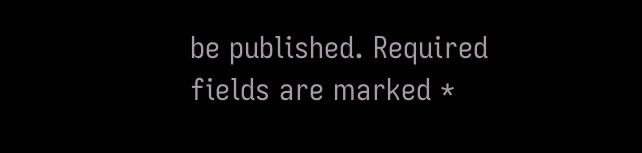be published. Required fields are marked *